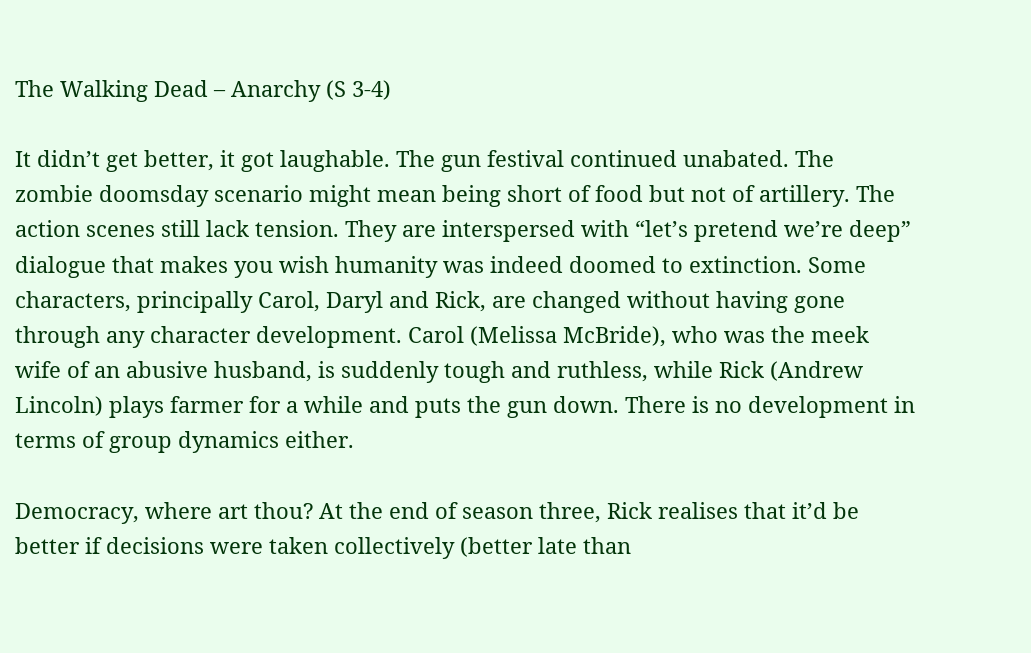The Walking Dead – Anarchy (S 3-4)

It didn’t get better, it got laughable. The gun festival continued unabated. The zombie doomsday scenario might mean being short of food but not of artillery. The action scenes still lack tension. They are interspersed with “let’s pretend we’re deep” dialogue that makes you wish humanity was indeed doomed to extinction. Some characters, principally Carol, Daryl and Rick, are changed without having gone through any character development. Carol (Melissa McBride), who was the meek wife of an abusive husband, is suddenly tough and ruthless, while Rick (Andrew Lincoln) plays farmer for a while and puts the gun down. There is no development in terms of group dynamics either.

Democracy, where art thou? At the end of season three, Rick realises that it’d be better if decisions were taken collectively (better late than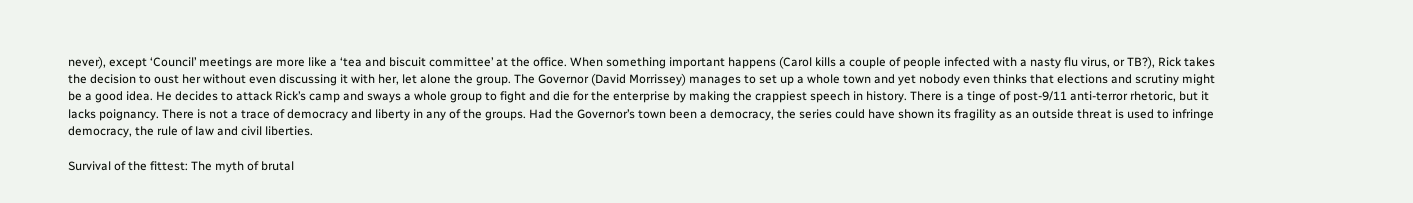never), except ‘Council’ meetings are more like a ‘tea and biscuit committee’ at the office. When something important happens (Carol kills a couple of people infected with a nasty flu virus, or TB?), Rick takes the decision to oust her without even discussing it with her, let alone the group. The Governor (David Morrissey) manages to set up a whole town and yet nobody even thinks that elections and scrutiny might be a good idea. He decides to attack Rick’s camp and sways a whole group to fight and die for the enterprise by making the crappiest speech in history. There is a tinge of post-9/11 anti-terror rhetoric, but it lacks poignancy. There is not a trace of democracy and liberty in any of the groups. Had the Governor’s town been a democracy, the series could have shown its fragility as an outside threat is used to infringe democracy, the rule of law and civil liberties.

Survival of the fittest: The myth of brutal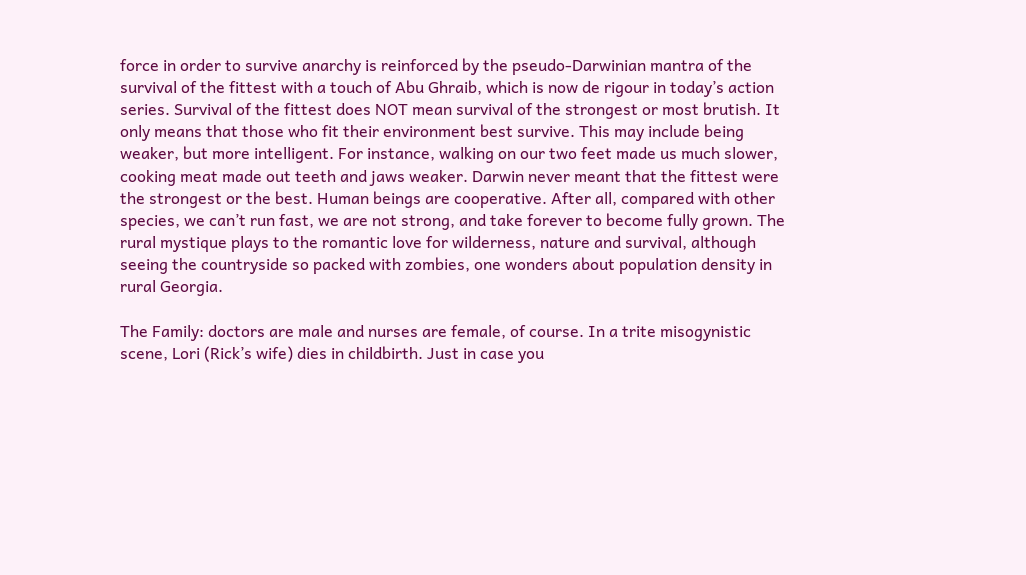force in order to survive anarchy is reinforced by the pseudo-Darwinian mantra of the survival of the fittest with a touch of Abu Ghraib, which is now de rigour in today’s action series. Survival of the fittest does NOT mean survival of the strongest or most brutish. It only means that those who fit their environment best survive. This may include being weaker, but more intelligent. For instance, walking on our two feet made us much slower, cooking meat made out teeth and jaws weaker. Darwin never meant that the fittest were the strongest or the best. Human beings are cooperative. After all, compared with other species, we can’t run fast, we are not strong, and take forever to become fully grown. The rural mystique plays to the romantic love for wilderness, nature and survival, although seeing the countryside so packed with zombies, one wonders about population density in rural Georgia.

The Family: doctors are male and nurses are female, of course. In a trite misogynistic scene, Lori (Rick’s wife) dies in childbirth. Just in case you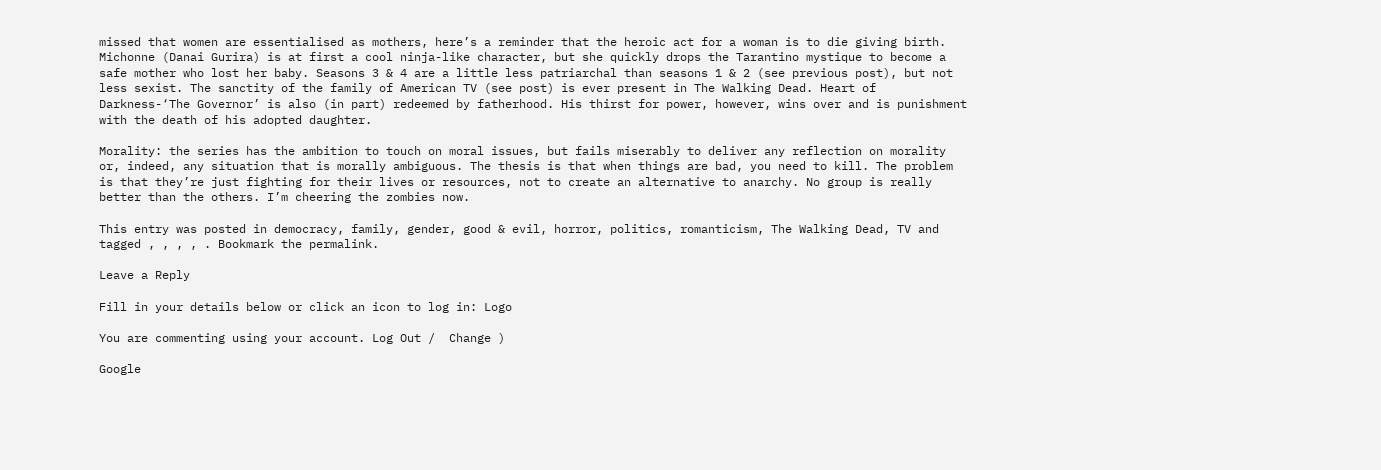missed that women are essentialised as mothers, here’s a reminder that the heroic act for a woman is to die giving birth. Michonne (Danai Gurira) is at first a cool ninja-like character, but she quickly drops the Tarantino mystique to become a safe mother who lost her baby. Seasons 3 & 4 are a little less patriarchal than seasons 1 & 2 (see previous post), but not less sexist. The sanctity of the family of American TV (see post) is ever present in The Walking Dead. Heart of Darkness-‘The Governor’ is also (in part) redeemed by fatherhood. His thirst for power, however, wins over and is punishment with the death of his adopted daughter.

Morality: the series has the ambition to touch on moral issues, but fails miserably to deliver any reflection on morality or, indeed, any situation that is morally ambiguous. The thesis is that when things are bad, you need to kill. The problem is that they’re just fighting for their lives or resources, not to create an alternative to anarchy. No group is really better than the others. I’m cheering the zombies now.

This entry was posted in democracy, family, gender, good & evil, horror, politics, romanticism, The Walking Dead, TV and tagged , , , , . Bookmark the permalink.

Leave a Reply

Fill in your details below or click an icon to log in: Logo

You are commenting using your account. Log Out /  Change )

Google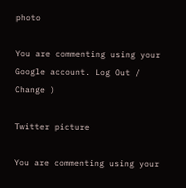photo

You are commenting using your Google account. Log Out /  Change )

Twitter picture

You are commenting using your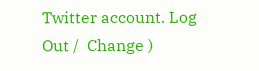Twitter account. Log Out /  Change )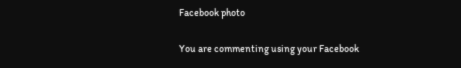Facebook photo

You are commenting using your Facebook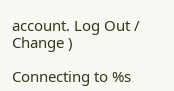account. Log Out /  Change )

Connecting to %s